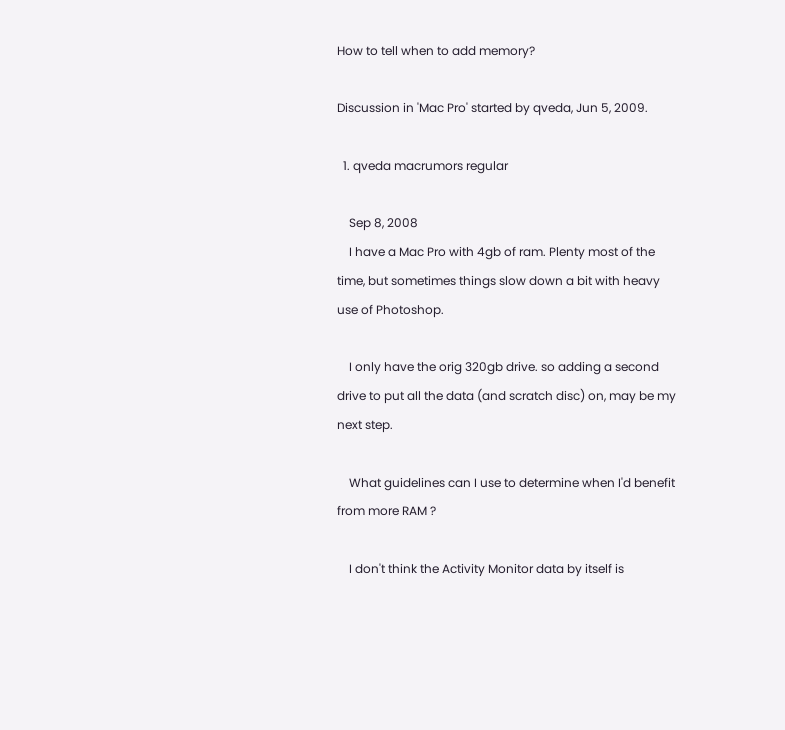How to tell when to add memory?

Discussion in 'Mac Pro' started by qveda, Jun 5, 2009.

  1. qveda macrumors regular

    Sep 8, 2008
    I have a Mac Pro with 4gb of ram. Plenty most of the time, but sometimes things slow down a bit with heavy use of Photoshop.

    I only have the orig 320gb drive. so adding a second drive to put all the data (and scratch disc) on, may be my next step.

    What guidelines can I use to determine when I'd benefit from more RAM ?

    I don't think the Activity Monitor data by itself is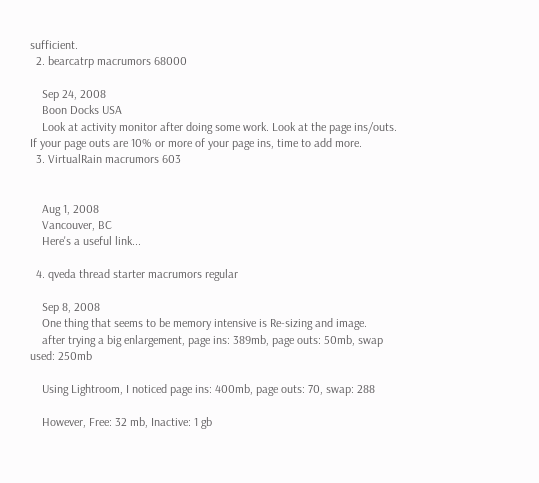sufficient.
  2. bearcatrp macrumors 68000

    Sep 24, 2008
    Boon Docks USA
    Look at activity monitor after doing some work. Look at the page ins/outs. If your page outs are 10% or more of your page ins, time to add more.
  3. VirtualRain macrumors 603


    Aug 1, 2008
    Vancouver, BC
    Here's a useful link...

  4. qveda thread starter macrumors regular

    Sep 8, 2008
    One thing that seems to be memory intensive is Re-sizing and image.
    after trying a big enlargement, page ins: 389mb, page outs: 50mb, swap used: 250mb

    Using Lightroom, I noticed page ins: 400mb, page outs: 70, swap: 288

    However, Free: 32 mb, Inactive: 1 gb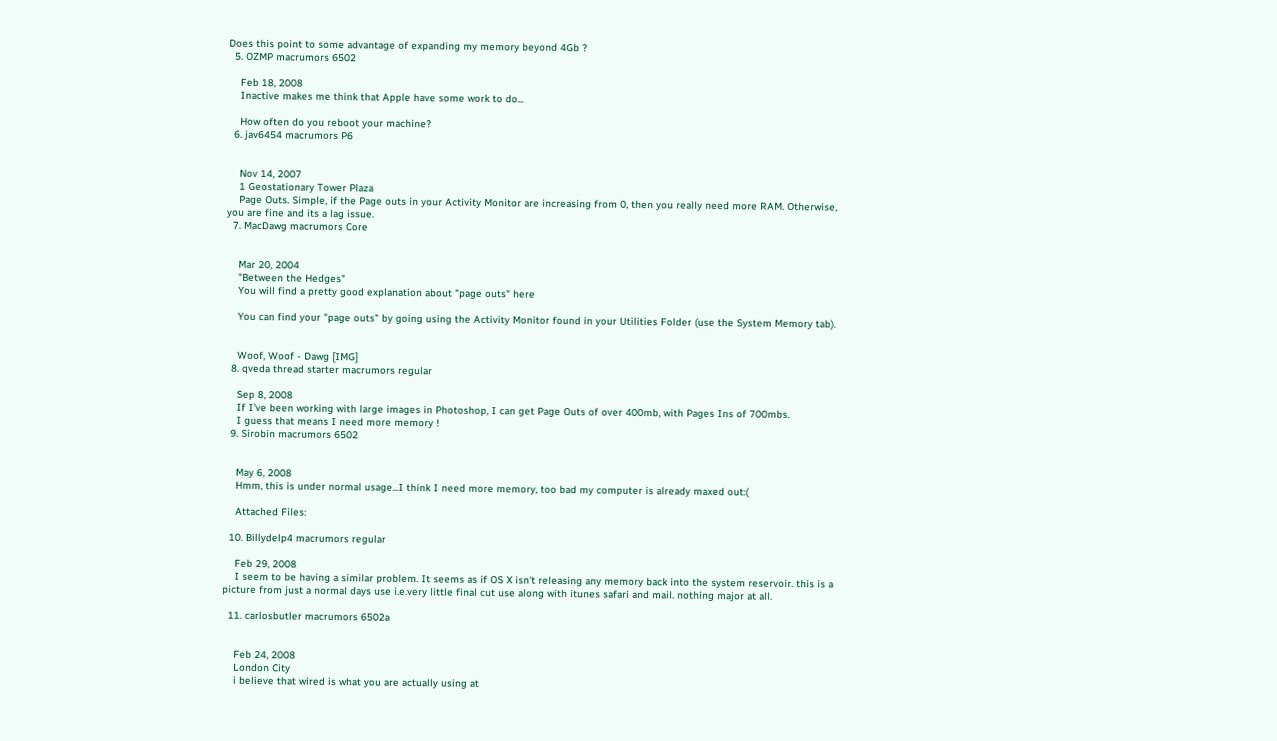Does this point to some advantage of expanding my memory beyond 4Gb ?
  5. OZMP macrumors 6502

    Feb 18, 2008
    Inactive makes me think that Apple have some work to do...

    How often do you reboot your machine?
  6. jav6454 macrumors P6


    Nov 14, 2007
    1 Geostationary Tower Plaza
    Page Outs. Simple, if the Page outs in your Activity Monitor are increasing from 0, then you really need more RAM. Otherwise, you are fine and its a lag issue.
  7. MacDawg macrumors Core


    Mar 20, 2004
    "Between the Hedges"
    You will find a pretty good explanation about "page outs" here

    You can find your "page outs" by going using the Activity Monitor found in your Utilities Folder (use the System Memory tab).


    Woof, Woof - Dawg [IMG]
  8. qveda thread starter macrumors regular

    Sep 8, 2008
    If I've been working with large images in Photoshop, I can get Page Outs of over 400mb, with Pages Ins of 700mbs.
    I guess that means I need more memory !
  9. Sirobin macrumors 6502


    May 6, 2008
    Hmm, this is under normal usage...I think I need more memory, too bad my computer is already maxed out:(

    Attached Files:

  10. Billydelp4 macrumors regular

    Feb 29, 2008
    I seem to be having a similar problem. It seems as if OS X isn't releasing any memory back into the system reservoir. this is a picture from just a normal days use i.e.very little final cut use along with itunes safari and mail. nothing major at all.

  11. carlosbutler macrumors 6502a


    Feb 24, 2008
    London City
    i believe that wired is what you are actually using at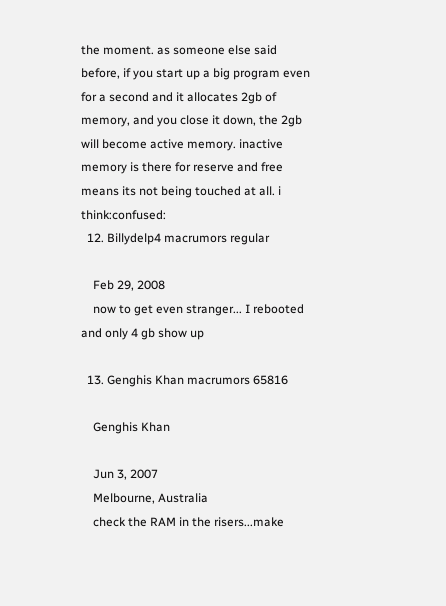the moment. as someone else said before, if you start up a big program even for a second and it allocates 2gb of memory, and you close it down, the 2gb will become active memory. inactive memory is there for reserve and free means its not being touched at all. i think:confused:
  12. Billydelp4 macrumors regular

    Feb 29, 2008
    now to get even stranger... I rebooted and only 4 gb show up

  13. Genghis Khan macrumors 65816

    Genghis Khan

    Jun 3, 2007
    Melbourne, Australia
    check the RAM in the risers...make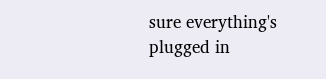sure everything's plugged in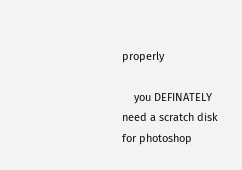properly

    you DEFINATELY need a scratch disk for photoshop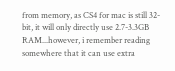from memory, as CS4 for mac is still 32-bit, it will only directly use 2.7-3.3GB RAM...however, i remember reading somewhere that it can use extra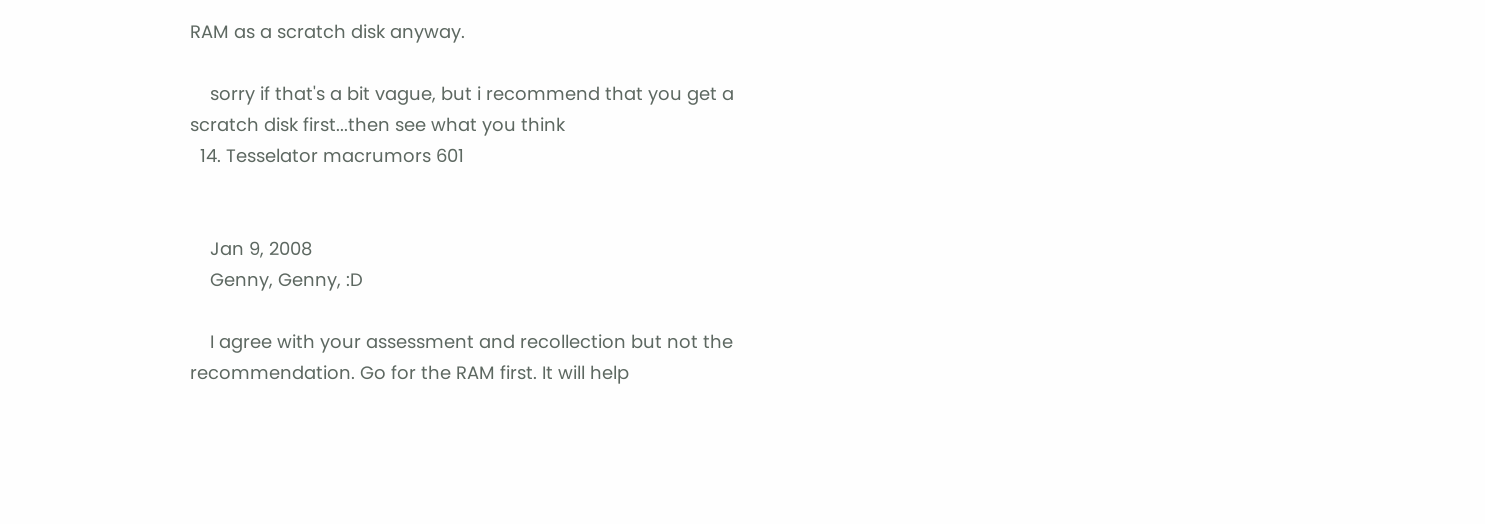RAM as a scratch disk anyway.

    sorry if that's a bit vague, but i recommend that you get a scratch disk first...then see what you think
  14. Tesselator macrumors 601


    Jan 9, 2008
    Genny, Genny, :D

    I agree with your assessment and recollection but not the recommendation. Go for the RAM first. It will help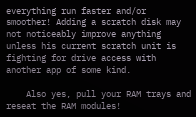everything run faster and/or smoother! Adding a scratch disk may not noticeably improve anything unless his current scratch unit is fighting for drive access with another app of some kind.

    Also yes, pull your RAM trays and reseat the RAM modules!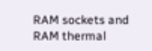RAM sockets and RAM thermal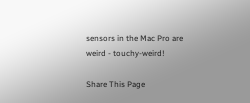sensors in the Mac Pro are weird - touchy-weird!

Share This Page